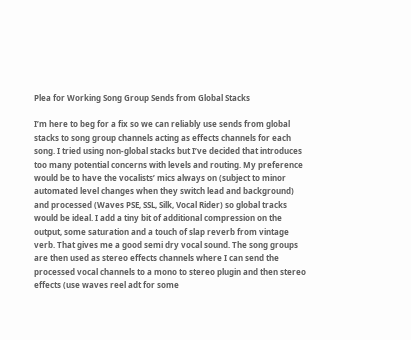Plea for Working Song Group Sends from Global Stacks

I’m here to beg for a fix so we can reliably use sends from global stacks to song group channels acting as effects channels for each song. I tried using non-global stacks but I’ve decided that introduces too many potential concerns with levels and routing. My preference would be to have the vocalists’ mics always on (subject to minor automated level changes when they switch lead and background) and processed (Waves PSE, SSL, Silk, Vocal Rider) so global tracks would be ideal. I add a tiny bit of additional compression on the output, some saturation and a touch of slap reverb from vintage verb. That gives me a good semi dry vocal sound. The song groups are then used as stereo effects channels where I can send the processed vocal channels to a mono to stereo plugin and then stereo effects (use waves reel adt for some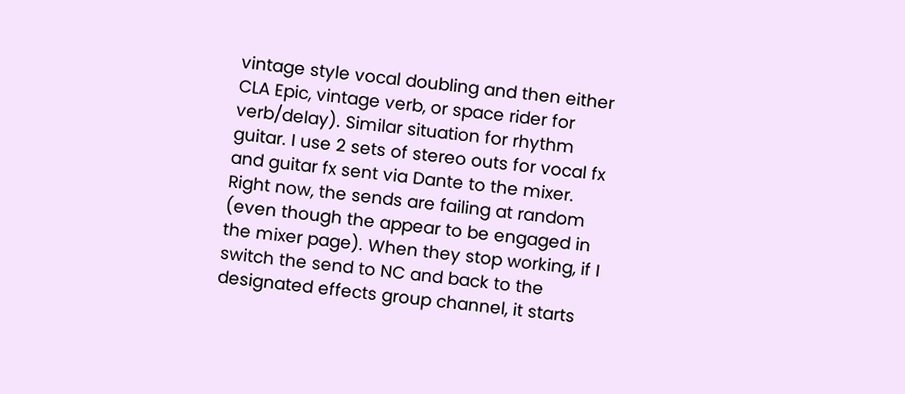vintage style vocal doubling and then either CLA Epic, vintage verb, or space rider for verb/delay). Similar situation for rhythm guitar. I use 2 sets of stereo outs for vocal fx and guitar fx sent via Dante to the mixer. Right now, the sends are failing at random (even though the appear to be engaged in the mixer page). When they stop working, if I switch the send to NC and back to the designated effects group channel, it starts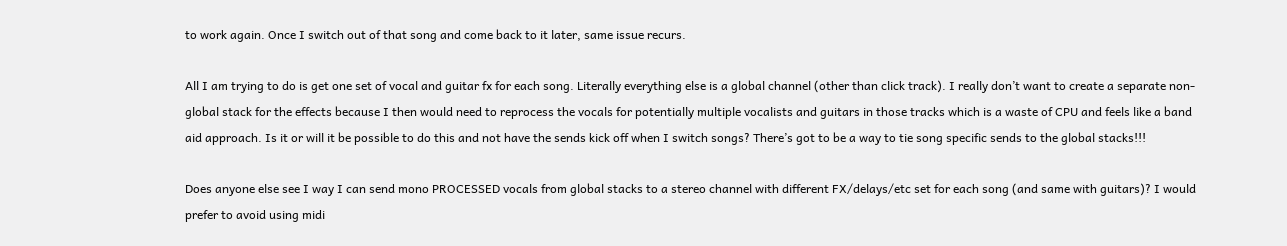to work again. Once I switch out of that song and come back to it later, same issue recurs.

All I am trying to do is get one set of vocal and guitar fx for each song. Literally everything else is a global channel (other than click track). I really don’t want to create a separate non-global stack for the effects because I then would need to reprocess the vocals for potentially multiple vocalists and guitars in those tracks which is a waste of CPU and feels like a band aid approach. Is it or will it be possible to do this and not have the sends kick off when I switch songs? There’s got to be a way to tie song specific sends to the global stacks!!!

Does anyone else see I way I can send mono PROCESSED vocals from global stacks to a stereo channel with different FX/delays/etc set for each song (and same with guitars)? I would prefer to avoid using midi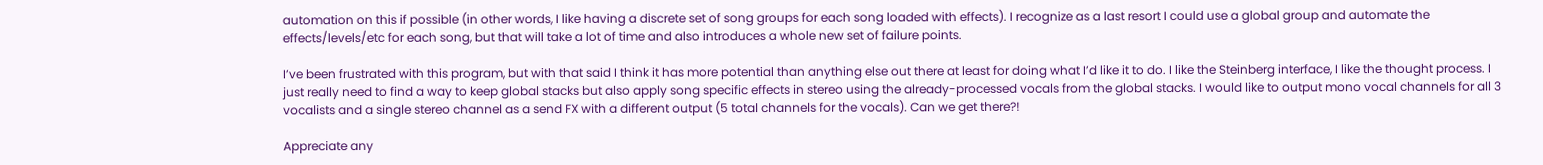automation on this if possible (in other words, I like having a discrete set of song groups for each song loaded with effects). I recognize as a last resort I could use a global group and automate the effects/levels/etc for each song, but that will take a lot of time and also introduces a whole new set of failure points.

I’ve been frustrated with this program, but with that said I think it has more potential than anything else out there at least for doing what I’d like it to do. I like the Steinberg interface, I like the thought process. I just really need to find a way to keep global stacks but also apply song specific effects in stereo using the already-processed vocals from the global stacks. I would like to output mono vocal channels for all 3 vocalists and a single stereo channel as a send FX with a different output (5 total channels for the vocals). Can we get there?!

Appreciate any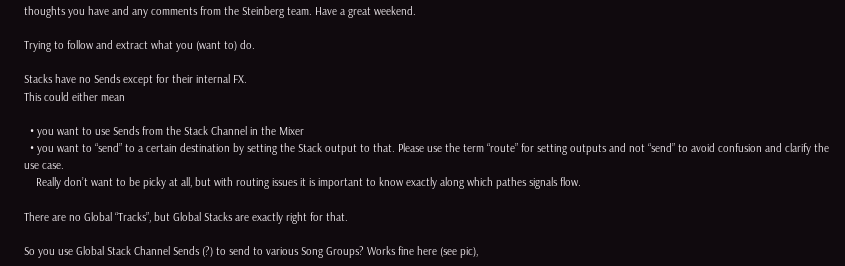thoughts you have and any comments from the Steinberg team. Have a great weekend.

Trying to follow and extract what you (want to) do.

Stacks have no Sends except for their internal FX.
This could either mean

  • you want to use Sends from the Stack Channel in the Mixer
  • you want to “send” to a certain destination by setting the Stack output to that. Please use the term “route” for setting outputs and not “send” to avoid confusion and clarify the use case.
    Really don’t want to be picky at all, but with routing issues it is important to know exactly along which pathes signals flow.

There are no Global “Tracks”, but Global Stacks are exactly right for that.

So you use Global Stack Channel Sends (?) to send to various Song Groups? Works fine here (see pic),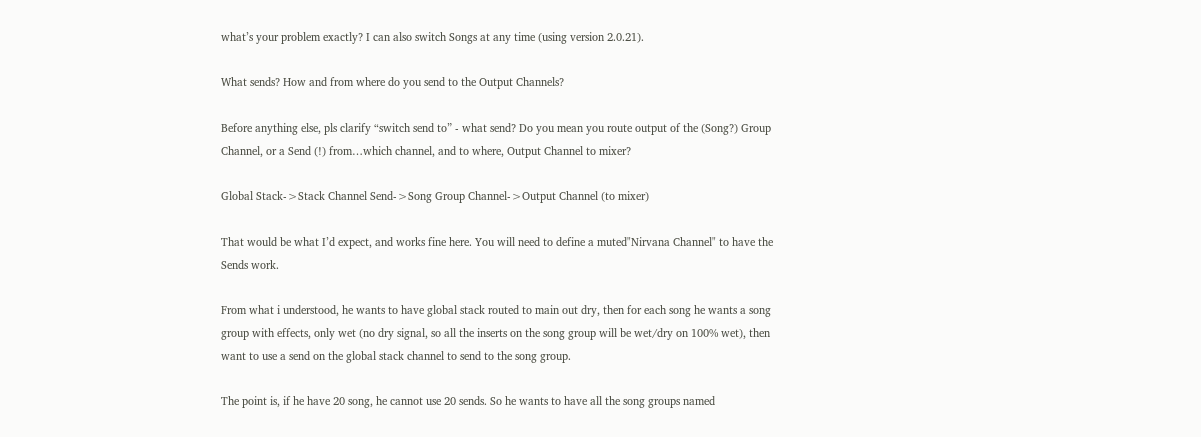what’s your problem exactly? I can also switch Songs at any time (using version 2.0.21).

What sends? How and from where do you send to the Output Channels?

Before anything else, pls clarify “switch send to” - what send? Do you mean you route output of the (Song?) Group Channel, or a Send (!) from…which channel, and to where, Output Channel to mixer?

Global Stack->Stack Channel Send->Song Group Channel->Output Channel (to mixer)

That would be what I’d expect, and works fine here. You will need to define a muted"Nirvana Channel" to have the Sends work.

From what i understood, he wants to have global stack routed to main out dry, then for each song he wants a song group with effects, only wet (no dry signal, so all the inserts on the song group will be wet/dry on 100% wet), then want to use a send on the global stack channel to send to the song group.

The point is, if he have 20 song, he cannot use 20 sends. So he wants to have all the song groups named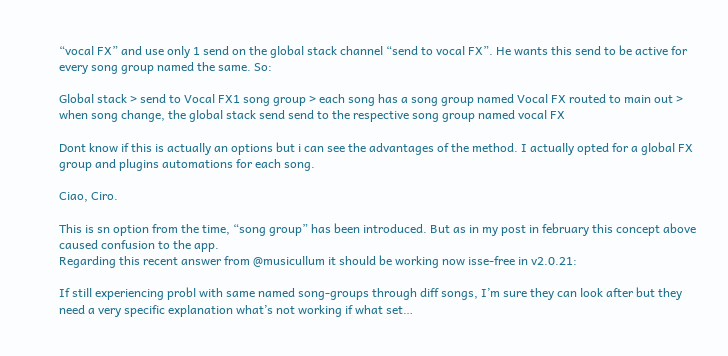“vocal FX” and use only 1 send on the global stack channel “send to vocal FX”. He wants this send to be active for every song group named the same. So:

Global stack > send to Vocal FX1 song group > each song has a song group named Vocal FX routed to main out > when song change, the global stack send send to the respective song group named vocal FX

Dont know if this is actually an options but i can see the advantages of the method. I actually opted for a global FX group and plugins automations for each song.

Ciao, Ciro.

This is sn option from the time, “song group” has been introduced. But as in my post in february this concept above caused confusion to the app.
Regarding this recent answer from @musicullum it should be working now isse-free in v2.0.21:

If still experiencing probl with same named song-groups through diff songs, I’m sure they can look after but they need a very specific explanation what’s not working if what set…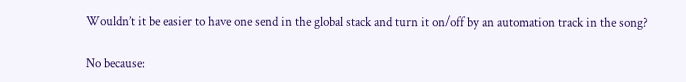Wouldn’t it be easier to have one send in the global stack and turn it on/off by an automation track in the song?

No because: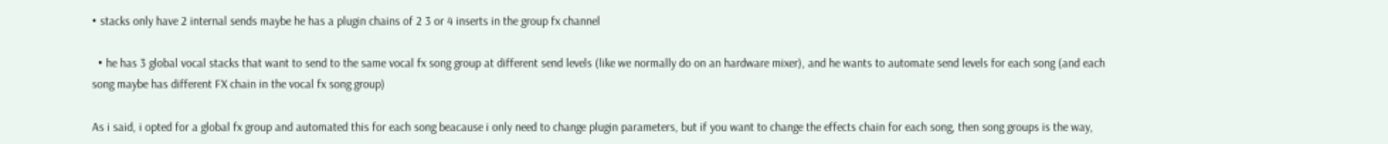• stacks only have 2 internal sends maybe he has a plugin chains of 2 3 or 4 inserts in the group fx channel

  • he has 3 global vocal stacks that want to send to the same vocal fx song group at different send levels (like we normally do on an hardware mixer), and he wants to automate send levels for each song (and each song maybe has different FX chain in the vocal fx song group)

As i said, i opted for a global fx group and automated this for each song beacause i only need to change plugin parameters, but if you want to change the effects chain for each song, then song groups is the way,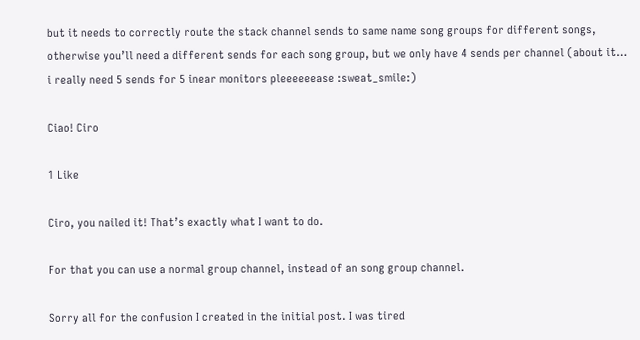but it needs to correctly route the stack channel sends to same name song groups for different songs, otherwise you’ll need a different sends for each song group, but we only have 4 sends per channel (about it… i really need 5 sends for 5 inear monitors pleeeeeease :sweat_smile:)

Ciao! Ciro

1 Like

Ciro, you nailed it! That’s exactly what I want to do.

For that you can use a normal group channel, instead of an song group channel.

Sorry all for the confusion I created in the initial post. I was tired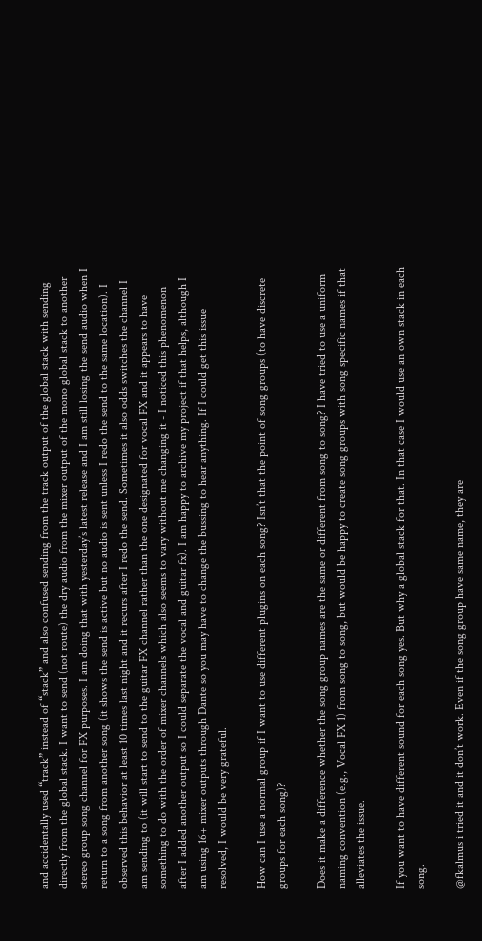and accidentally used “track” instead of “stack” and also confused sending from the track output of the global stack with sending directly from the global stack. I want to send (not route) the dry audio from the mixer output of the mono global stack to another stereo group song channel for FX purposes. I am doing that with yesterday’s latest release and I am still losing the send audio when I return to a song from another song (it shows the send is active but no audio is sent unless I redo the send to the same location). I observed this behavior at least 10 times last night and it recurs after I redo the send. Sometimes it also odds switches the channel I am sending to (it will start to send to the guitar FX channel rather than the one designated for vocal FX and it appears to have something to do with the order of mixer channels which also seems to vary without me changing it - I noticed this phenomenon after I added another output so I could separate the vocal and guitar fx). I am happy to archive my project if that helps, although I am using 16+ mixer outputs through Dante so you may have to change the bussing to hear anything. If I could get this issue resolved, I would be very grateful.

How can I use a normal group if I want to use different plugins on each song? Isn’t that the point of song groups (to have discrete groups for each song)?

Does it make a difference whether the song group names are the same or different from song to song? I have tried to use a uniform naming convention (e.g., Vocal FX 1) from song to song, but would be happy to create song groups with song specific names if that alleviates the issue.

If you want to have different sound for each song yes. But why a global stack for that. In that case I would use an own stack in each song.

@fkalmus i tried it and it don’t work. Even if the song group have same name, they are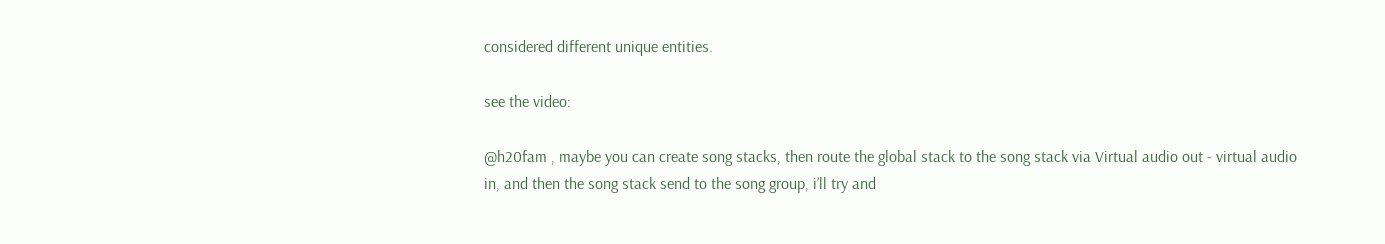considered different unique entities.

see the video:

@h20fam , maybe you can create song stacks, then route the global stack to the song stack via Virtual audio out - virtual audio in, and then the song stack send to the song group, i’ll try and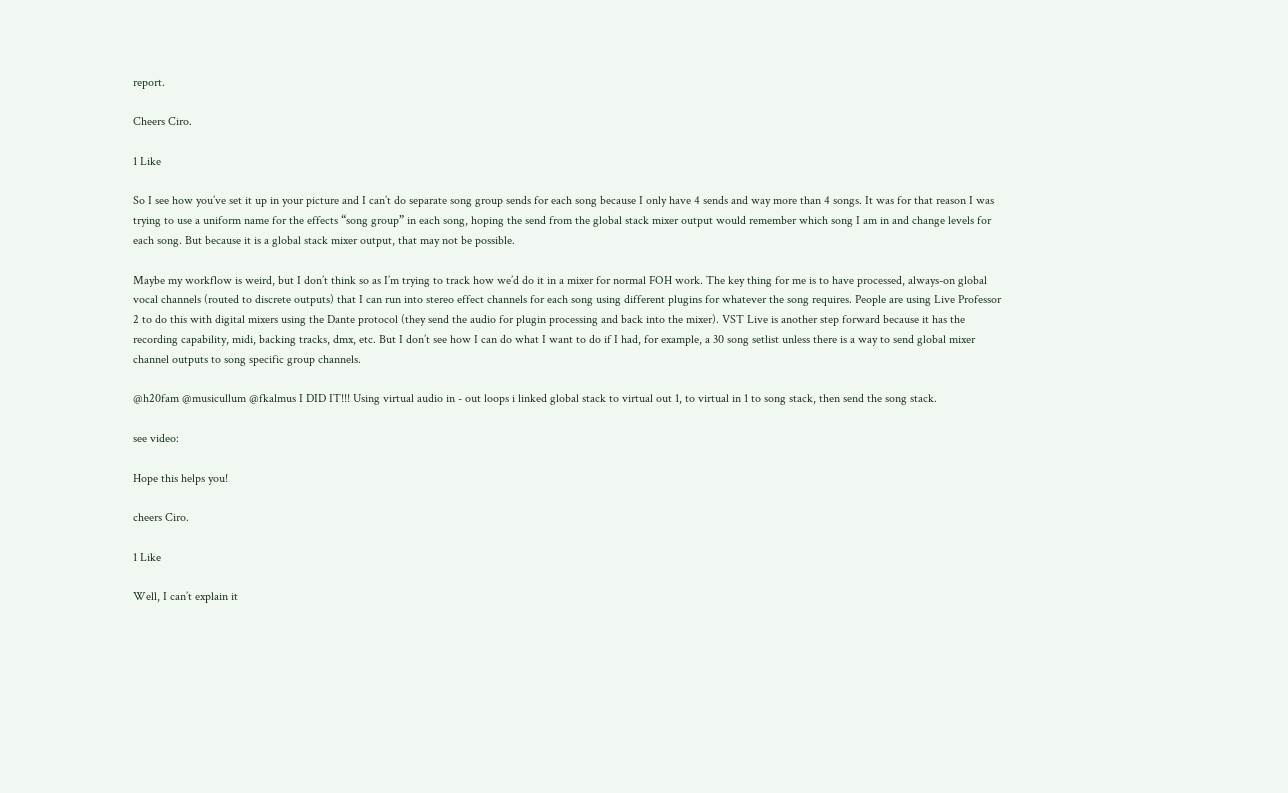report.

Cheers Ciro.

1 Like

So I see how you’ve set it up in your picture and I can’t do separate song group sends for each song because I only have 4 sends and way more than 4 songs. It was for that reason I was trying to use a uniform name for the effects “song group” in each song, hoping the send from the global stack mixer output would remember which song I am in and change levels for each song. But because it is a global stack mixer output, that may not be possible.

Maybe my workflow is weird, but I don’t think so as I’m trying to track how we’d do it in a mixer for normal FOH work. The key thing for me is to have processed, always-on global vocal channels (routed to discrete outputs) that I can run into stereo effect channels for each song using different plugins for whatever the song requires. People are using Live Professor 2 to do this with digital mixers using the Dante protocol (they send the audio for plugin processing and back into the mixer). VST Live is another step forward because it has the recording capability, midi, backing tracks, dmx, etc. But I don’t see how I can do what I want to do if I had, for example, a 30 song setlist unless there is a way to send global mixer channel outputs to song specific group channels.

@h20fam @musicullum @fkalmus I DID IT!!! Using virtual audio in - out loops i linked global stack to virtual out 1, to virtual in 1 to song stack, then send the song stack.

see video:

Hope this helps you!

cheers Ciro.

1 Like

Well, I can’t explain it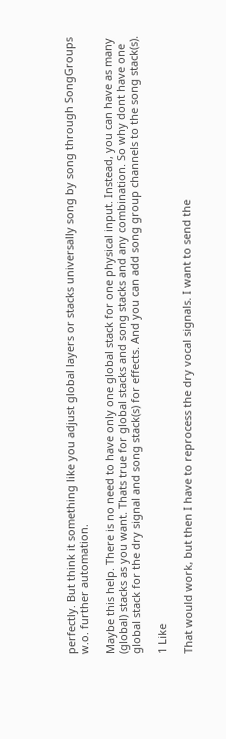perfectly. But think it something like you adjust global layers or stacks universally song by song through SongGroups w.o. further automation.

Maybe this help. There is no need to have only one global stack for one physical input. Instead, you can have as many (global) stacks as you want. Thats true for global stacks and song stacks and any combination. So why dont have one global stack for the dry signal and song stack(s) for effects. And you can add song group channels to the song stack(s).

1 Like

That would work, but then I have to reprocess the dry vocal signals. I want to send the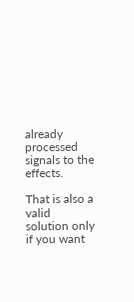already processed signals to the effects.

That is also a valid solution only if you want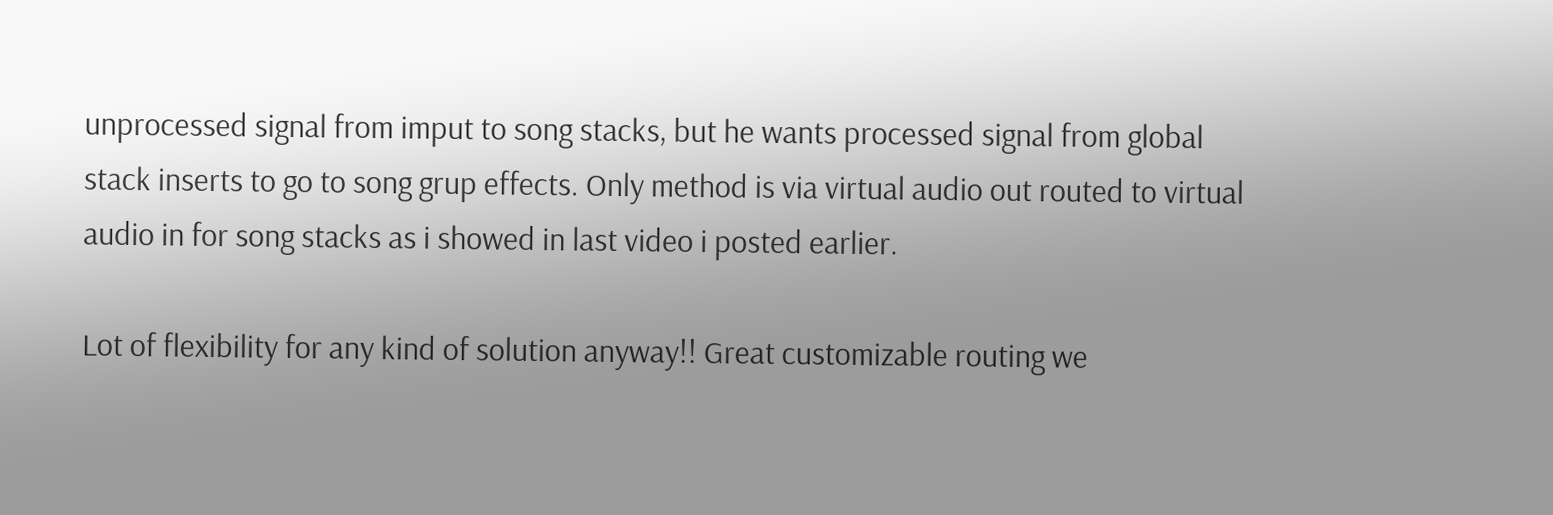unprocessed signal from imput to song stacks, but he wants processed signal from global stack inserts to go to song grup effects. Only method is via virtual audio out routed to virtual audio in for song stacks as i showed in last video i posted earlier.

Lot of flexibility for any kind of solution anyway!! Great customizable routing we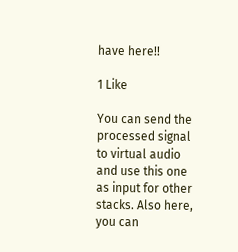have here!!

1 Like

You can send the processed signal to virtual audio and use this one as input for other stacks. Also here, you can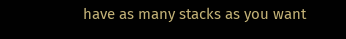have as many stacks as you want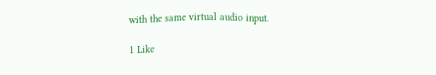with the same virtual audio input.

1 Like